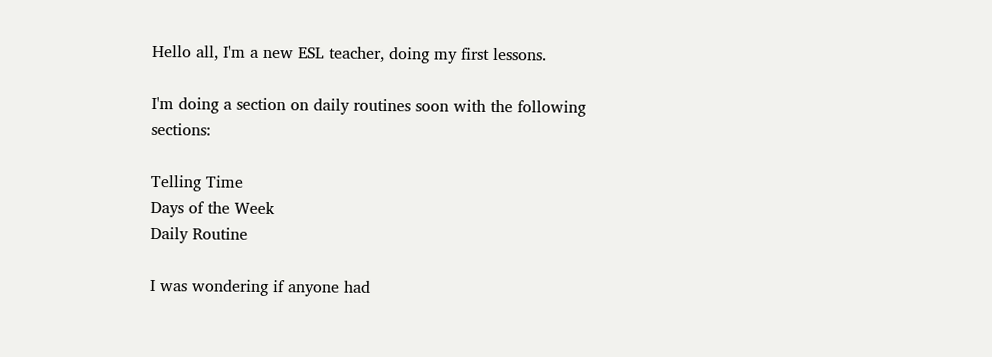Hello all, I'm a new ESL teacher, doing my first lessons.

I'm doing a section on daily routines soon with the following sections:

Telling Time
Days of the Week
Daily Routine

I was wondering if anyone had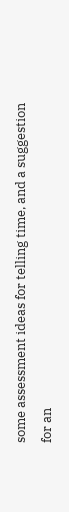some assessment ideas for telling time, and a suggestion for an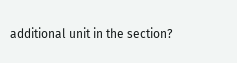additional unit in the section?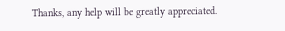Thanks, any help will be greatly appreciated.